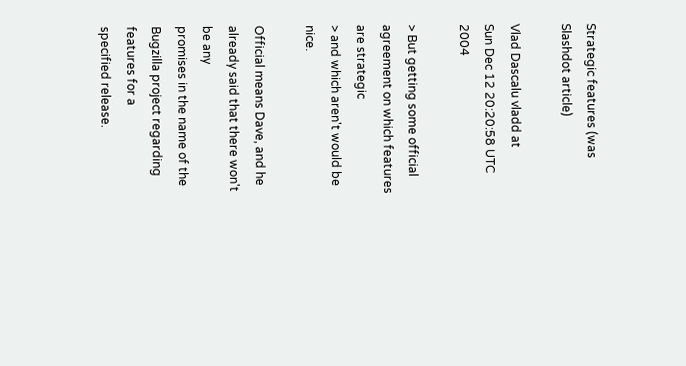Strategic features (was Slashdot article)

Vlad Dascalu vladd at
Sun Dec 12 20:20:58 UTC 2004

> But getting some official agreement on which features are strategic
> and which aren't would be nice.

Official means Dave, and he already said that there won't be any
promises in the name of the Bugzilla project regarding features for a
specified release.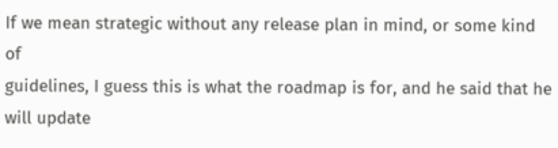If we mean strategic without any release plan in mind, or some kind of
guidelines, I guess this is what the roadmap is for, and he said that he
will update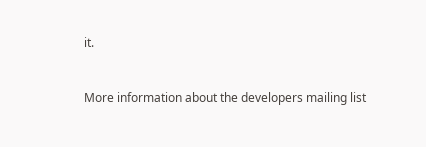it.


More information about the developers mailing list